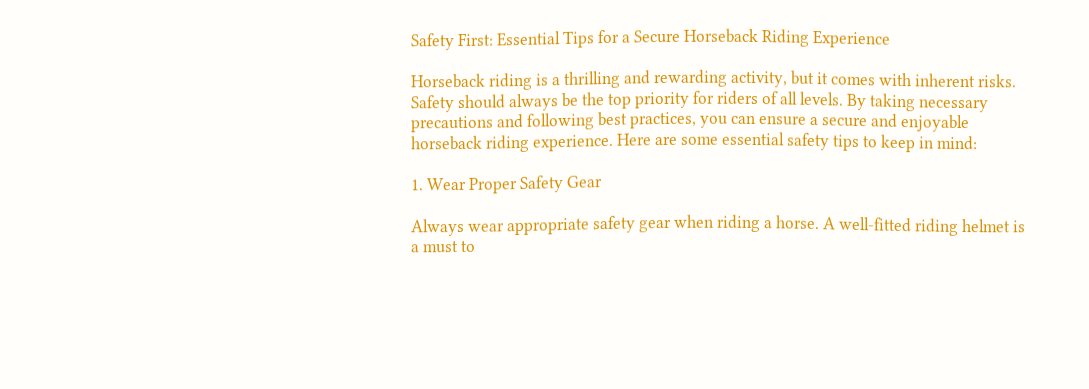Safety First: Essential Tips for a Secure Horseback Riding Experience

Horseback riding is a thrilling and rewarding activity, but it comes with inherent risks. Safety should always be the top priority for riders of all levels. By taking necessary precautions and following best practices, you can ensure a secure and enjoyable horseback riding experience. Here are some essential safety tips to keep in mind:

1. Wear Proper Safety Gear

Always wear appropriate safety gear when riding a horse. A well-fitted riding helmet is a must to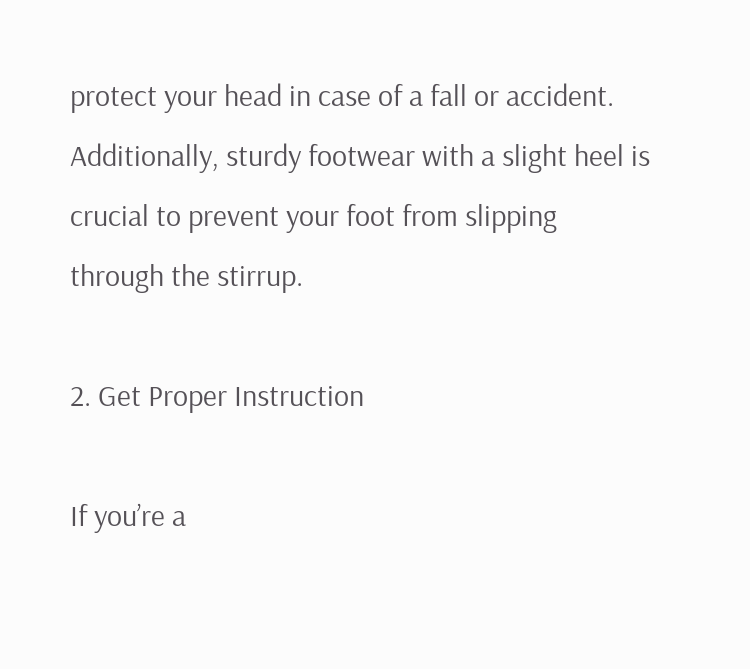protect your head in case of a fall or accident. Additionally, sturdy footwear with a slight heel is crucial to prevent your foot from slipping through the stirrup.

2. Get Proper Instruction

If you’re a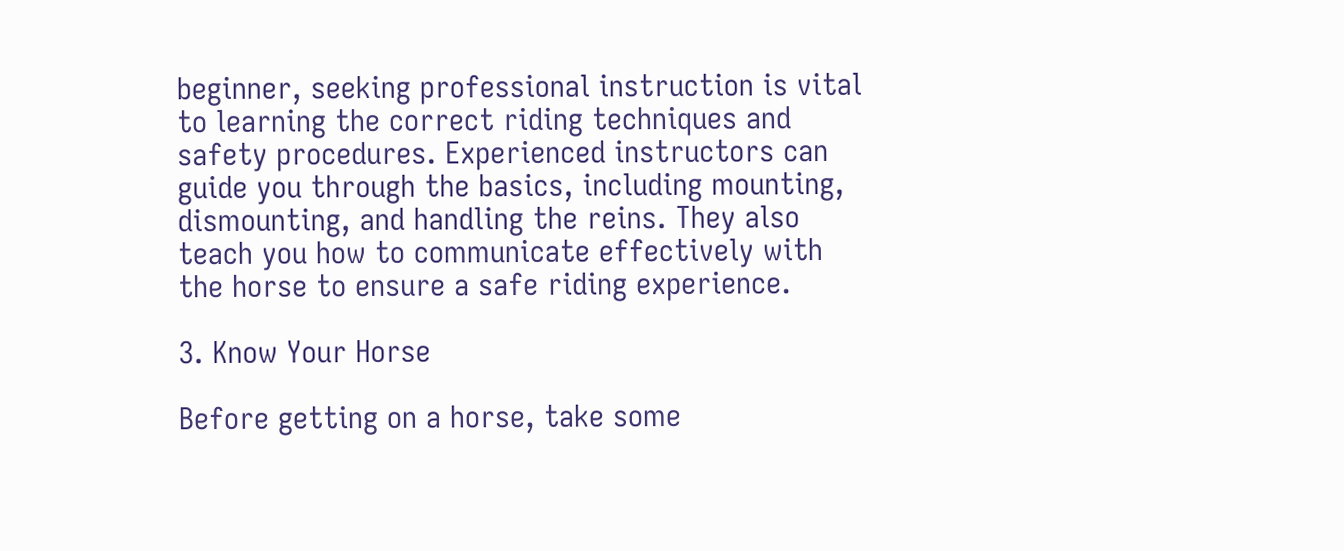beginner, seeking professional instruction is vital to learning the correct riding techniques and safety procedures. Experienced instructors can guide you through the basics, including mounting, dismounting, and handling the reins. They also teach you how to communicate effectively with the horse to ensure a safe riding experience.

3. Know Your Horse

Before getting on a horse, take some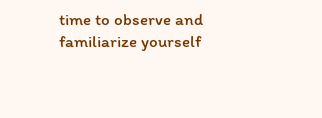time to observe and familiarize yourself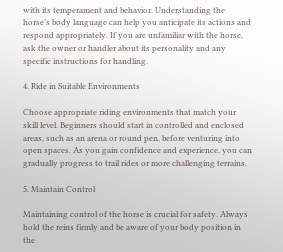with its temperament and behavior. Understanding the horse’s body language can help you anticipate its actions and respond appropriately. If you are unfamiliar with the horse, ask the owner or handler about its personality and any specific instructions for handling.

4. Ride in Suitable Environments

Choose appropriate riding environments that match your skill level. Beginners should start in controlled and enclosed areas, such as an arena or round pen, before venturing into open spaces. As you gain confidence and experience, you can gradually progress to trail rides or more challenging terrains.

5. Maintain Control

Maintaining control of the horse is crucial for safety. Always hold the reins firmly and be aware of your body position in the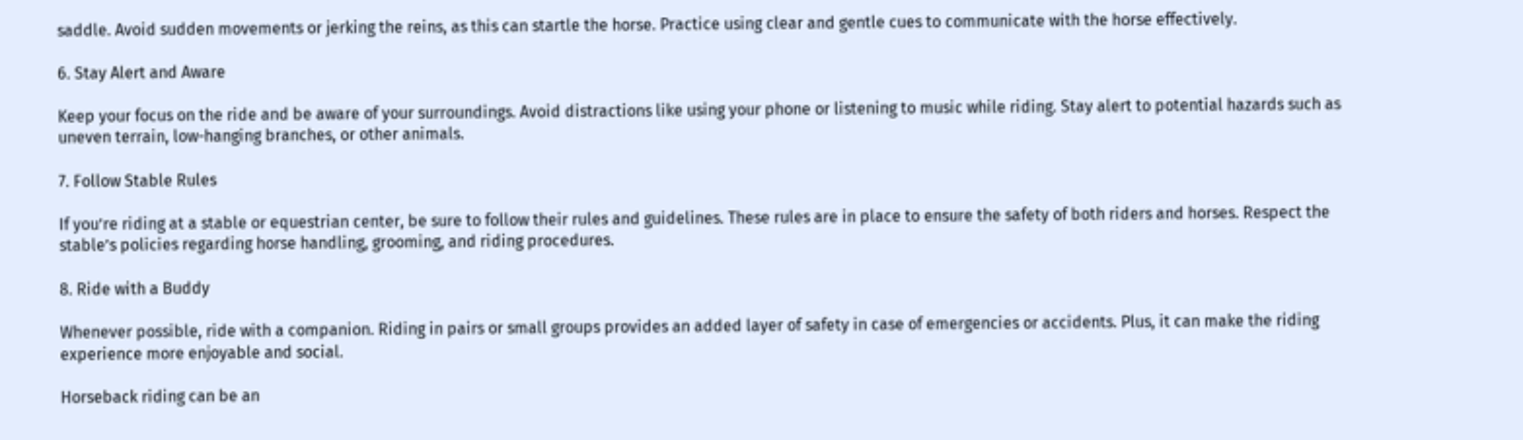saddle. Avoid sudden movements or jerking the reins, as this can startle the horse. Practice using clear and gentle cues to communicate with the horse effectively.

6. Stay Alert and Aware

Keep your focus on the ride and be aware of your surroundings. Avoid distractions like using your phone or listening to music while riding. Stay alert to potential hazards such as uneven terrain, low-hanging branches, or other animals.

7. Follow Stable Rules

If you’re riding at a stable or equestrian center, be sure to follow their rules and guidelines. These rules are in place to ensure the safety of both riders and horses. Respect the stable’s policies regarding horse handling, grooming, and riding procedures.

8. Ride with a Buddy

Whenever possible, ride with a companion. Riding in pairs or small groups provides an added layer of safety in case of emergencies or accidents. Plus, it can make the riding experience more enjoyable and social.

Horseback riding can be an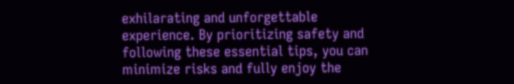exhilarating and unforgettable experience. By prioritizing safety and following these essential tips, you can minimize risks and fully enjoy the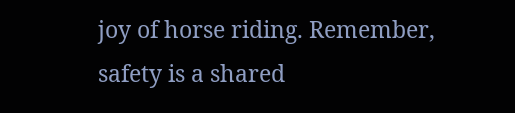joy of horse riding. Remember, safety is a shared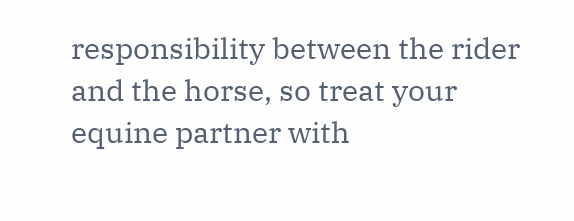responsibility between the rider and the horse, so treat your equine partner with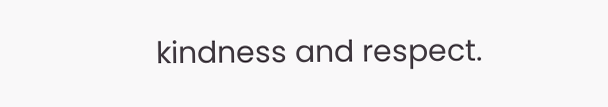kindness and respect.